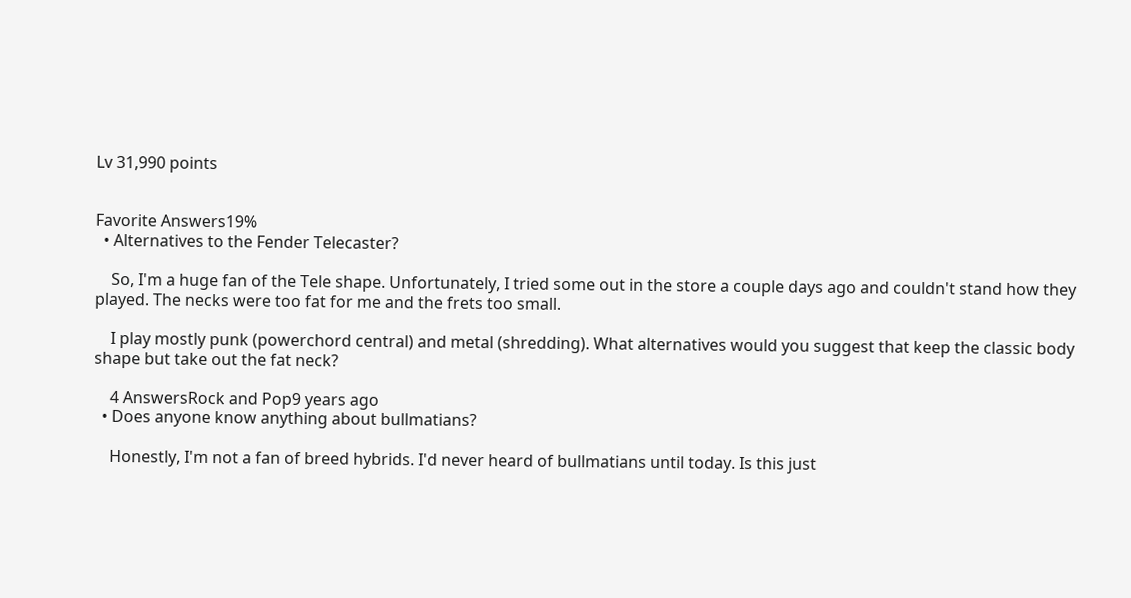Lv 31,990 points


Favorite Answers19%
  • Alternatives to the Fender Telecaster?

    So, I'm a huge fan of the Tele shape. Unfortunately, I tried some out in the store a couple days ago and couldn't stand how they played. The necks were too fat for me and the frets too small.

    I play mostly punk (powerchord central) and metal (shredding). What alternatives would you suggest that keep the classic body shape but take out the fat neck?

    4 AnswersRock and Pop9 years ago
  • Does anyone know anything about bullmatians?

    Honestly, I'm not a fan of breed hybrids. I'd never heard of bullmatians until today. Is this just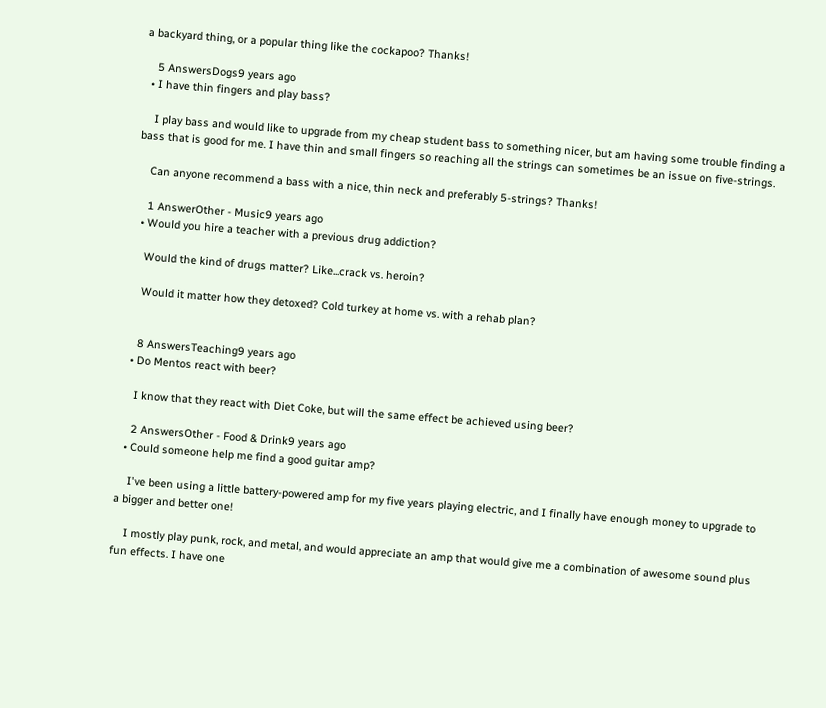a backyard thing, or a popular thing like the cockapoo? Thanks!

    5 AnswersDogs9 years ago
  • I have thin fingers and play bass?

    I play bass and would like to upgrade from my cheap student bass to something nicer, but am having some trouble finding a bass that is good for me. I have thin and small fingers so reaching all the strings can sometimes be an issue on five-strings.

    Can anyone recommend a bass with a nice, thin neck and preferably 5-strings? Thanks!

    1 AnswerOther - Music9 years ago
  • Would you hire a teacher with a previous drug addiction?

    Would the kind of drugs matter? Like...crack vs. heroin?

    Would it matter how they detoxed? Cold turkey at home vs. with a rehab plan?


    8 AnswersTeaching9 years ago
  • Do Mentos react with beer?

    I know that they react with Diet Coke, but will the same effect be achieved using beer?

    2 AnswersOther - Food & Drink9 years ago
  • Could someone help me find a good guitar amp?

    I've been using a little battery-powered amp for my five years playing electric, and I finally have enough money to upgrade to a bigger and better one!

    I mostly play punk, rock, and metal, and would appreciate an amp that would give me a combination of awesome sound plus fun effects. I have one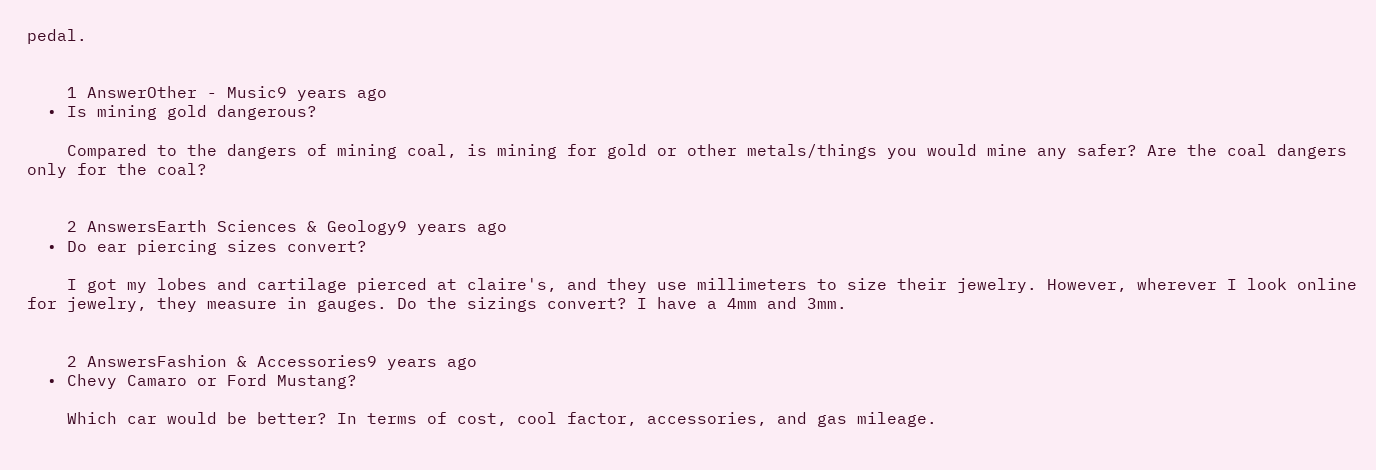pedal.


    1 AnswerOther - Music9 years ago
  • Is mining gold dangerous?

    Compared to the dangers of mining coal, is mining for gold or other metals/things you would mine any safer? Are the coal dangers only for the coal?


    2 AnswersEarth Sciences & Geology9 years ago
  • Do ear piercing sizes convert?

    I got my lobes and cartilage pierced at claire's, and they use millimeters to size their jewelry. However, wherever I look online for jewelry, they measure in gauges. Do the sizings convert? I have a 4mm and 3mm.


    2 AnswersFashion & Accessories9 years ago
  • Chevy Camaro or Ford Mustang?

    Which car would be better? In terms of cost, cool factor, accessories, and gas mileage.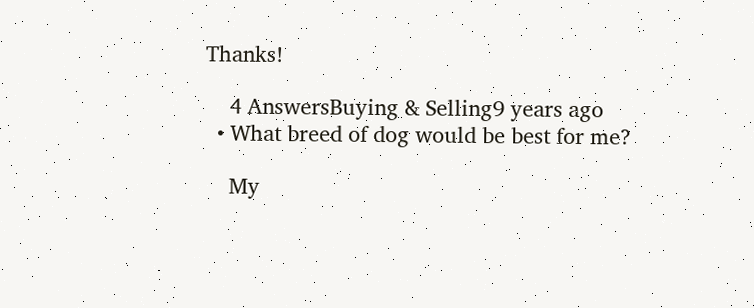Thanks!

    4 AnswersBuying & Selling9 years ago
  • What breed of dog would be best for me?

    My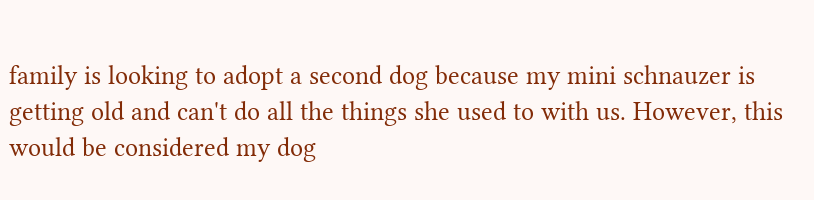family is looking to adopt a second dog because my mini schnauzer is getting old and can't do all the things she used to with us. However, this would be considered my dog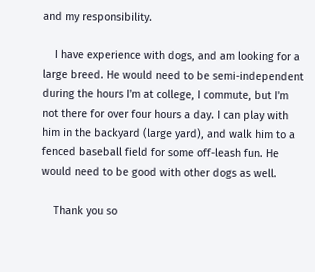and my responsibility.

    I have experience with dogs, and am looking for a large breed. He would need to be semi-independent during the hours I'm at college, I commute, but I'm not there for over four hours a day. I can play with him in the backyard (large yard), and walk him to a fenced baseball field for some off-leash fun. He would need to be good with other dogs as well.

    Thank you so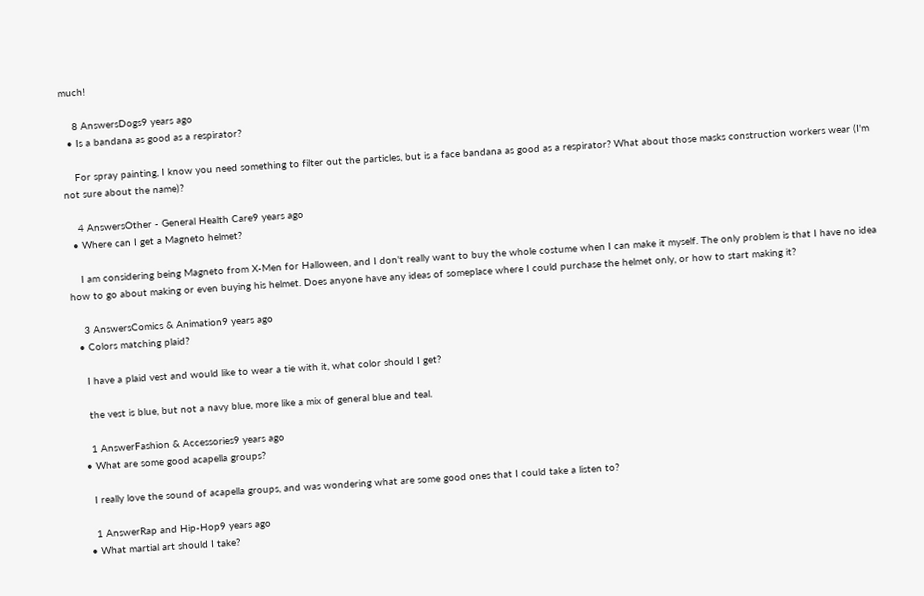much!

    8 AnswersDogs9 years ago
  • Is a bandana as good as a respirator?

    For spray painting, I know you need something to filter out the particles, but is a face bandana as good as a respirator? What about those masks construction workers wear (I'm not sure about the name)?

    4 AnswersOther - General Health Care9 years ago
  • Where can I get a Magneto helmet?

    I am considering being Magneto from X-Men for Halloween, and I don't really want to buy the whole costume when I can make it myself. The only problem is that I have no idea how to go about making or even buying his helmet. Does anyone have any ideas of someplace where I could purchase the helmet only, or how to start making it?

    3 AnswersComics & Animation9 years ago
  • Colors matching plaid?

    I have a plaid vest and would like to wear a tie with it, what color should I get?

    the vest is blue, but not a navy blue, more like a mix of general blue and teal.

    1 AnswerFashion & Accessories9 years ago
  • What are some good acapella groups?

    I really love the sound of acapella groups, and was wondering what are some good ones that I could take a listen to?

    1 AnswerRap and Hip-Hop9 years ago
  • What martial art should I take?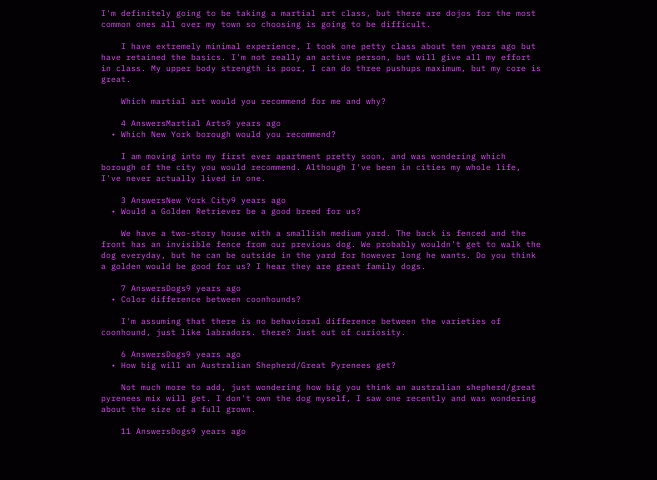I'm definitely going to be taking a martial art class, but there are dojos for the most common ones all over my town so choosing is going to be difficult.

    I have extremely minimal experience, I took one petty class about ten years ago but have retained the basics. I'm not really an active person, but will give all my effort in class. My upper body strength is poor, I can do three pushups maximum, but my core is great.

    Which martial art would you recommend for me and why?

    4 AnswersMartial Arts9 years ago
  • Which New York borough would you recommend?

    I am moving into my first ever apartment pretty soon, and was wondering which borough of the city you would recommend. Although I've been in cities my whole life, I've never actually lived in one.

    3 AnswersNew York City9 years ago
  • Would a Golden Retriever be a good breed for us?

    We have a two-story house with a smallish medium yard. The back is fenced and the front has an invisible fence from our previous dog. We probably wouldn't get to walk the dog everyday, but he can be outside in the yard for however long he wants. Do you think a golden would be good for us? I hear they are great family dogs.

    7 AnswersDogs9 years ago
  • Color difference between coonhounds?

    I'm assuming that there is no behavioral difference between the varieties of coonhound, just like labradors. there? Just out of curiosity.

    6 AnswersDogs9 years ago
  • How big will an Australian Shepherd/Great Pyrenees get?

    Not much more to add, just wondering how big you think an australian shepherd/great pyrenees mix will get. I don't own the dog myself, I saw one recently and was wondering about the size of a full grown.

    11 AnswersDogs9 years ago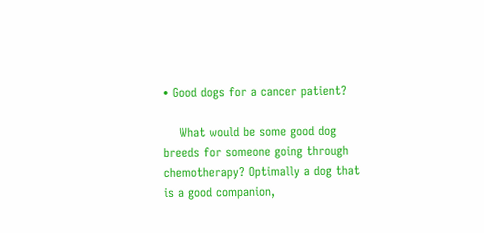• Good dogs for a cancer patient?

    What would be some good dog breeds for someone going through chemotherapy? Optimally a dog that is a good companion,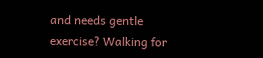and needs gentle exercise? Walking for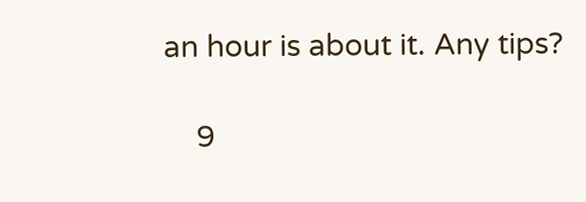an hour is about it. Any tips?

    9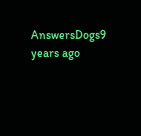AnswersDogs9 years ago